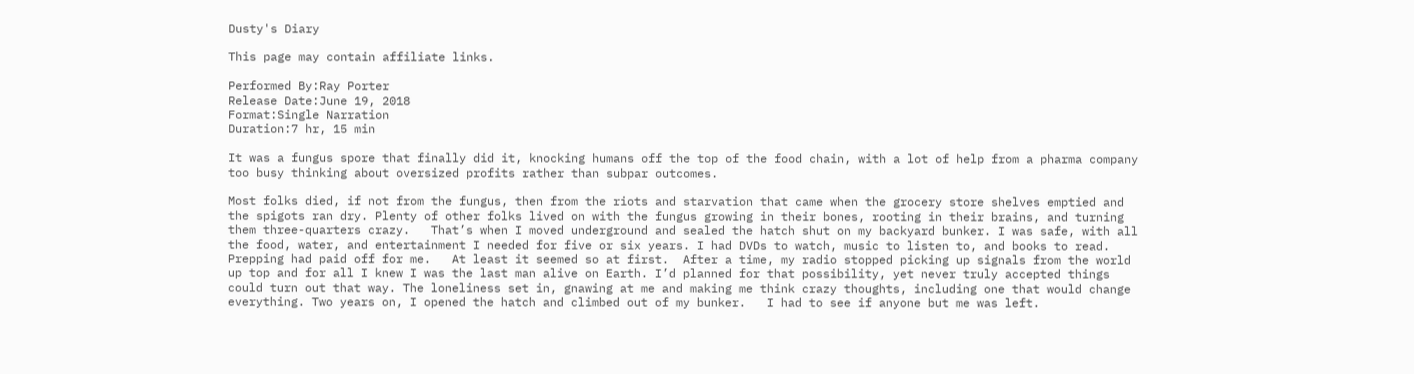Dusty's Diary

This page may contain affiliate links.

Performed By:Ray Porter
Release Date:June 19, 2018
Format:Single Narration
Duration:7 hr, 15 min

It was a fungus spore that finally did it, knocking humans off the top of the food chain, with a lot of help from a pharma company too busy thinking about oversized profits rather than subpar outcomes.

Most folks died, if not from the fungus, then from the riots and starvation that came when the grocery store shelves emptied and the spigots ran dry. Plenty of other folks lived on with the fungus growing in their bones, rooting in their brains, and turning them three-quarters crazy.   That’s when I moved underground and sealed the hatch shut on my backyard bunker. I was safe, with all the food, water, and entertainment I needed for five or six years. I had DVDs to watch, music to listen to, and books to read. Prepping had paid off for me.   At least it seemed so at first.  After a time, my radio stopped picking up signals from the world up top and for all I knew I was the last man alive on Earth. I’d planned for that possibility, yet never truly accepted things could turn out that way. The loneliness set in, gnawing at me and making me think crazy thoughts, including one that would change everything. Two years on, I opened the hatch and climbed out of my bunker.   I had to see if anyone but me was left.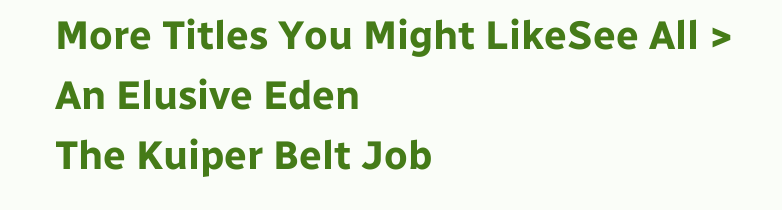More Titles You Might LikeSee All >
An Elusive Eden
The Kuiper Belt Job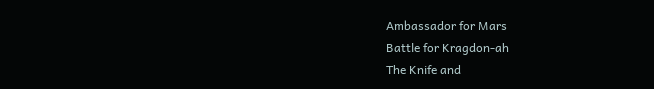Ambassador for Mars
Battle for Kragdon-ah
The Knife and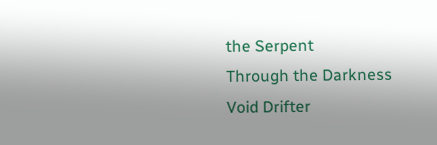the Serpent
Through the Darkness
Void Drifter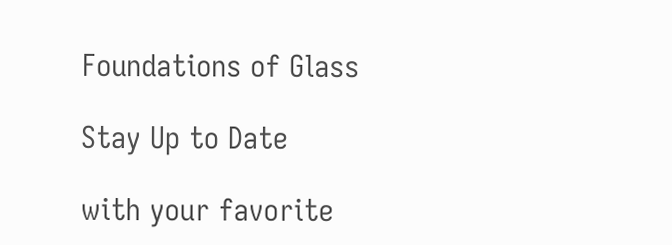Foundations of Glass

Stay Up to Date

with your favorite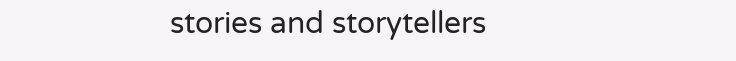stories and storytellers